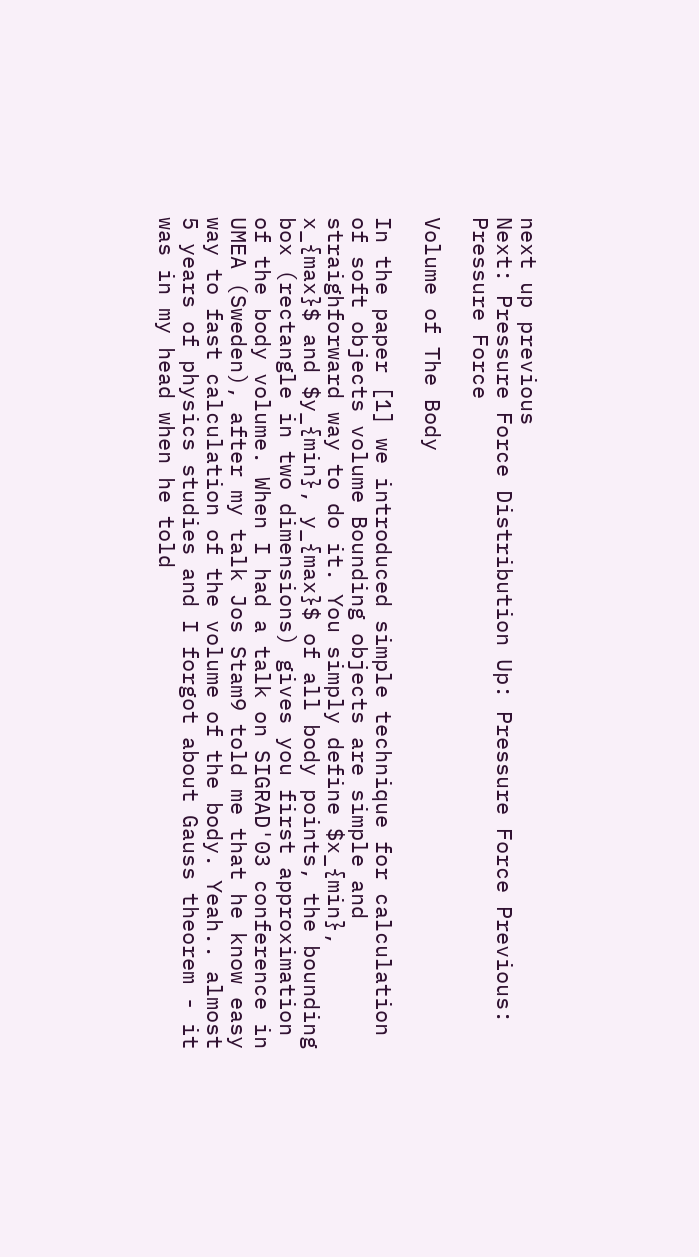next up previous
Next: Pressure Force Distribution Up: Pressure Force Previous: Pressure Force

Volume of The Body

In the paper [1] we introduced simple technique for calculation of soft objects volume Bounding objects are simple and straighforward way to do it. You simply define $x_{min}, x_{max}$ and $y_{min}, y_{max}$ of all body points, the bounding box (rectangle in two dimensions) gives you first approximation of the body volume. When I had a talk on SIGRAD'03 conference in UMEA (Sweden), after my talk Jos Stam9 told me that he know easy way to fast calculation of the volume of the body. Yeah.. almost 5 years of physics studies and I forgot about Gauss theorem - it was in my head when he told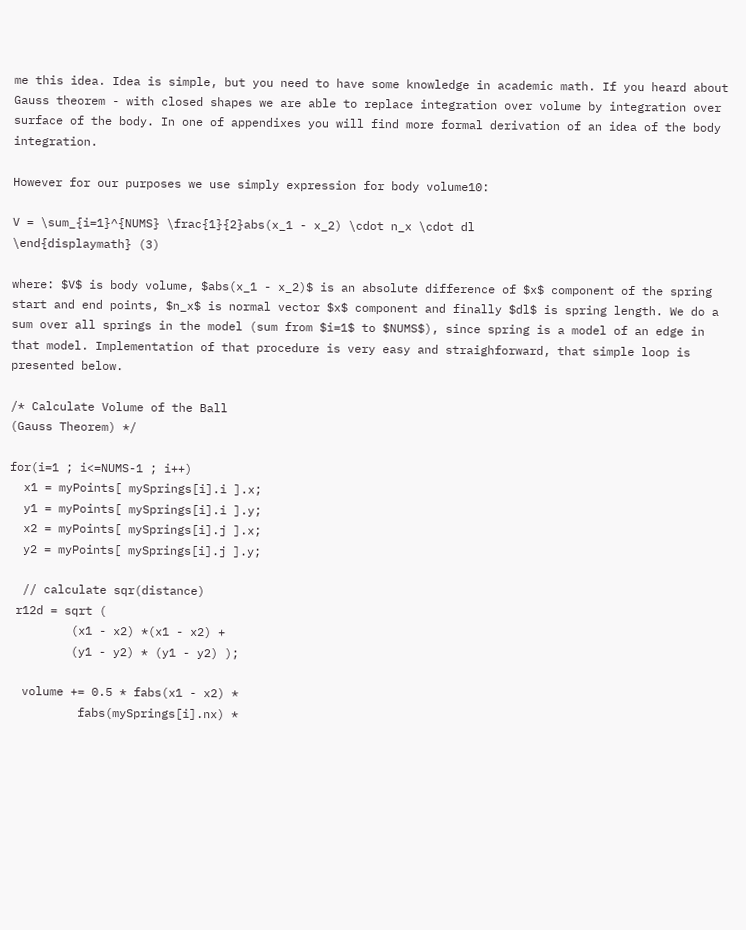me this idea. Idea is simple, but you need to have some knowledge in academic math. If you heard about Gauss theorem - with closed shapes we are able to replace integration over volume by integration over surface of the body. In one of appendixes you will find more formal derivation of an idea of the body integration.

However for our purposes we use simply expression for body volume10:

V = \sum_{i=1}^{NUMS} \frac{1}{2}abs(x_1 - x_2) \cdot n_x \cdot dl
\end{displaymath} (3)

where: $V$ is body volume, $abs(x_1 - x_2)$ is an absolute difference of $x$ component of the spring start and end points, $n_x$ is normal vector $x$ component and finally $dl$ is spring length. We do a sum over all springs in the model (sum from $i=1$ to $NUMS$), since spring is a model of an edge in that model. Implementation of that procedure is very easy and straighforward, that simple loop is presented below.

/* Calculate Volume of the Ball
(Gauss Theorem) */

for(i=1 ; i<=NUMS-1 ; i++)
  x1 = myPoints[ mySprings[i].i ].x;
  y1 = myPoints[ mySprings[i].i ].y;
  x2 = myPoints[ mySprings[i].j ].x;
  y2 = myPoints[ mySprings[i].j ].y;

  // calculate sqr(distance)
 r12d = sqrt (
         (x1 - x2) *(x1 - x2) +
         (y1 - y2) * (y1 - y2) );

  volume += 0.5 * fabs(x1 - x2) *
          fabs(mySprings[i].nx) *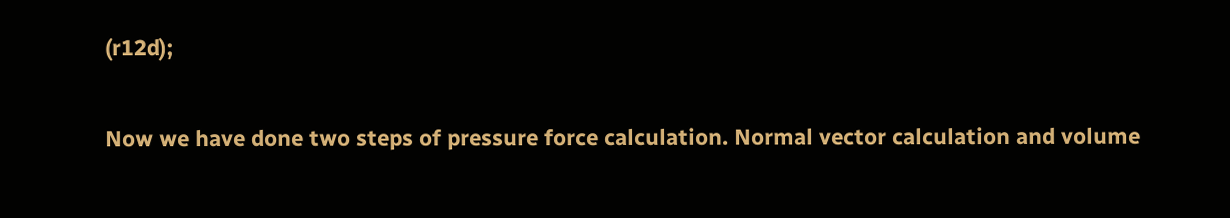(r12d);


Now we have done two steps of pressure force calculation. Normal vector calculation and volume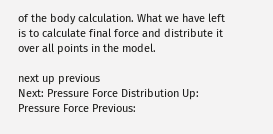of the body calculation. What we have left is to calculate final force and distribute it over all points in the model.

next up previous
Next: Pressure Force Distribution Up: Pressure Force Previous: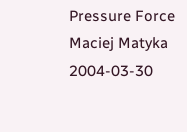Pressure Force
Maciej Matyka 2004-03-30